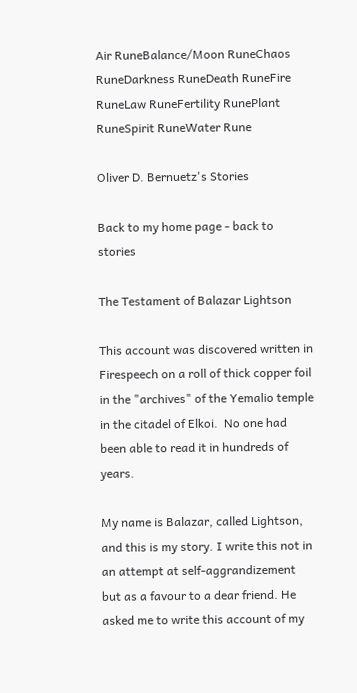Air RuneBalance/Moon RuneChaos RuneDarkness RuneDeath RuneFire RuneLaw RuneFertility RunePlant RuneSpirit RuneWater Rune

Oliver D. Bernuetz's Stories

Back to my home page - back to stories

The Testament of Balazar Lightson

This account was discovered written in Firespeech on a roll of thick copper foil in the "archives" of the Yemalio temple in the citadel of Elkoi.  No one had been able to read it in hundreds of years.

My name is Balazar, called Lightson, and this is my story. I write this not in an attempt at self-aggrandizement but as a favour to a dear friend. He asked me to write this account of my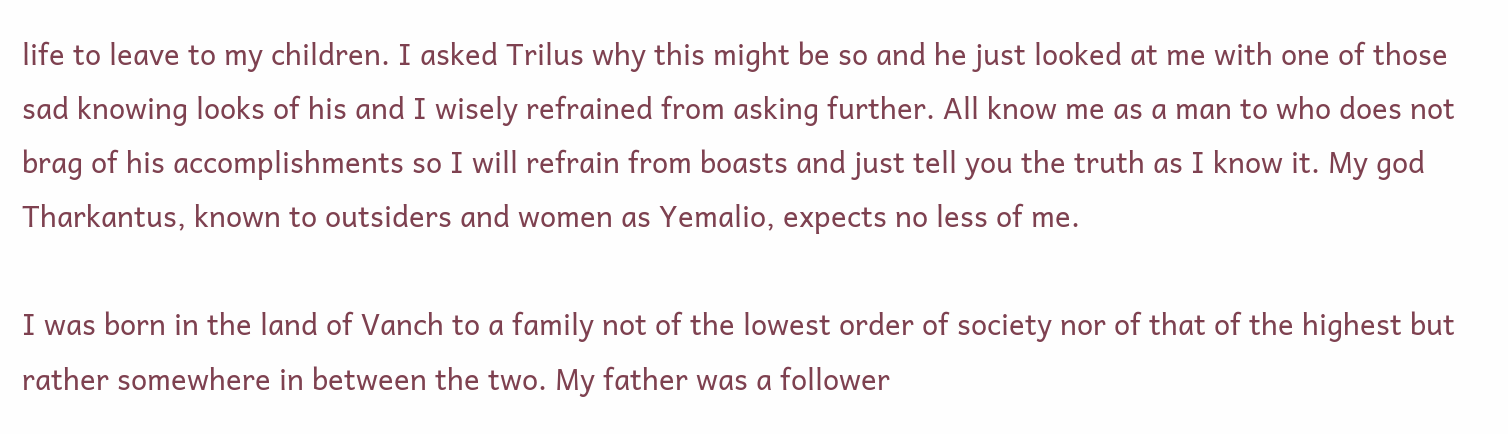life to leave to my children. I asked Trilus why this might be so and he just looked at me with one of those sad knowing looks of his and I wisely refrained from asking further. All know me as a man to who does not brag of his accomplishments so I will refrain from boasts and just tell you the truth as I know it. My god Tharkantus, known to outsiders and women as Yemalio, expects no less of me.

I was born in the land of Vanch to a family not of the lowest order of society nor of that of the highest but rather somewhere in between the two. My father was a follower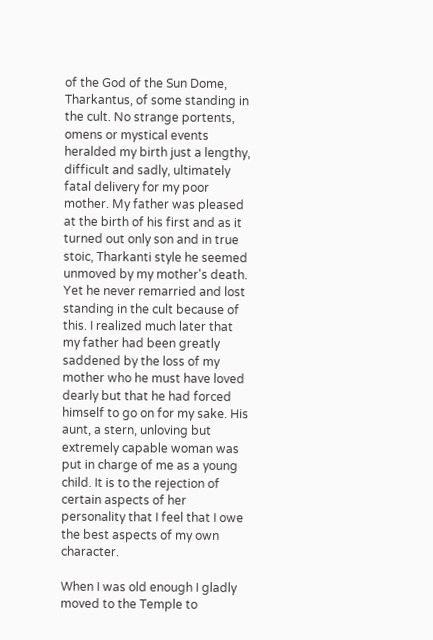of the God of the Sun Dome, Tharkantus, of some standing in the cult. No strange portents, omens or mystical events heralded my birth just a lengthy, difficult and sadly, ultimately fatal delivery for my poor mother. My father was pleased at the birth of his first and as it turned out only son and in true stoic, Tharkanti style he seemed unmoved by my mother's death. Yet he never remarried and lost standing in the cult because of this. I realized much later that my father had been greatly saddened by the loss of my mother who he must have loved dearly but that he had forced himself to go on for my sake. His aunt, a stern, unloving but extremely capable woman was put in charge of me as a young child. It is to the rejection of certain aspects of her personality that I feel that I owe the best aspects of my own character.

When I was old enough I gladly moved to the Temple to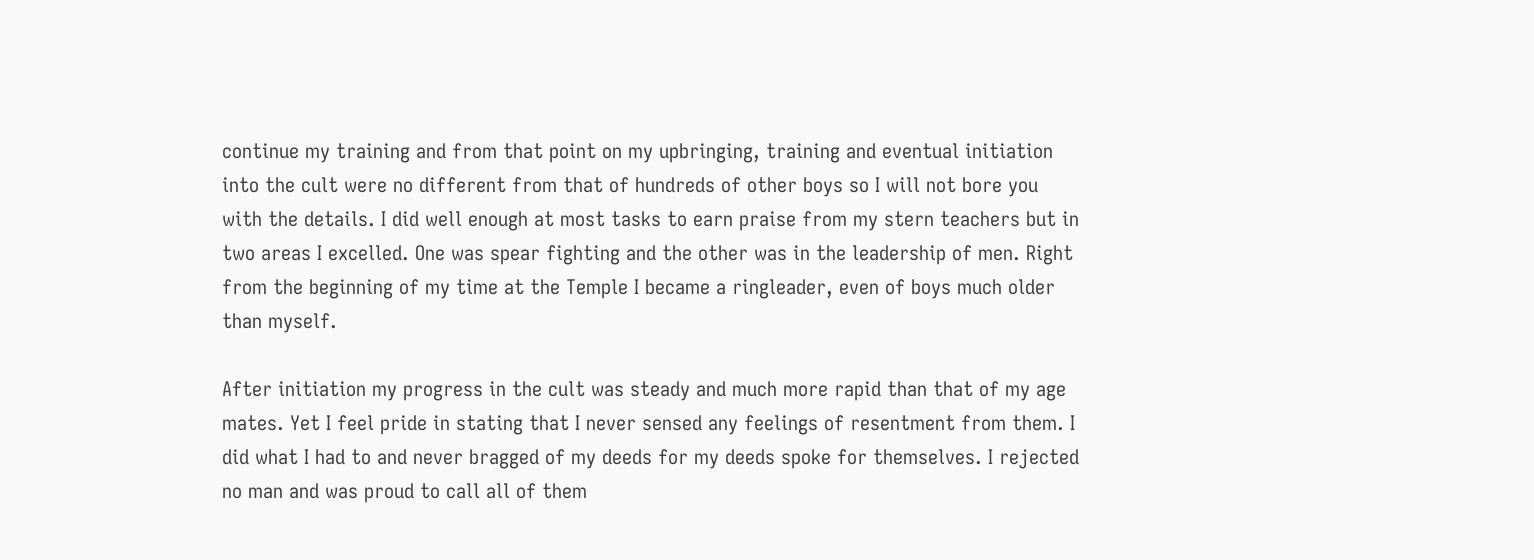continue my training and from that point on my upbringing, training and eventual initiation into the cult were no different from that of hundreds of other boys so I will not bore you with the details. I did well enough at most tasks to earn praise from my stern teachers but in two areas I excelled. One was spear fighting and the other was in the leadership of men. Right from the beginning of my time at the Temple I became a ringleader, even of boys much older than myself.

After initiation my progress in the cult was steady and much more rapid than that of my age mates. Yet I feel pride in stating that I never sensed any feelings of resentment from them. I did what I had to and never bragged of my deeds for my deeds spoke for themselves. I rejected no man and was proud to call all of them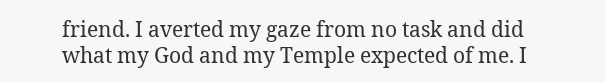friend. I averted my gaze from no task and did what my God and my Temple expected of me. I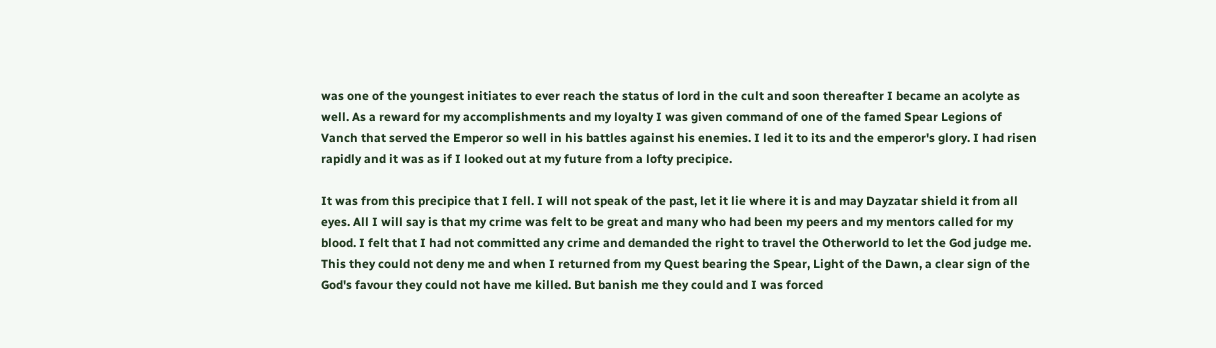was one of the youngest initiates to ever reach the status of lord in the cult and soon thereafter I became an acolyte as well. As a reward for my accomplishments and my loyalty I was given command of one of the famed Spear Legions of Vanch that served the Emperor so well in his battles against his enemies. I led it to its and the emperor's glory. I had risen rapidly and it was as if I looked out at my future from a lofty precipice.

It was from this precipice that I fell. I will not speak of the past, let it lie where it is and may Dayzatar shield it from all eyes. All I will say is that my crime was felt to be great and many who had been my peers and my mentors called for my blood. I felt that I had not committed any crime and demanded the right to travel the Otherworld to let the God judge me. This they could not deny me and when I returned from my Quest bearing the Spear, Light of the Dawn, a clear sign of the God's favour they could not have me killed. But banish me they could and I was forced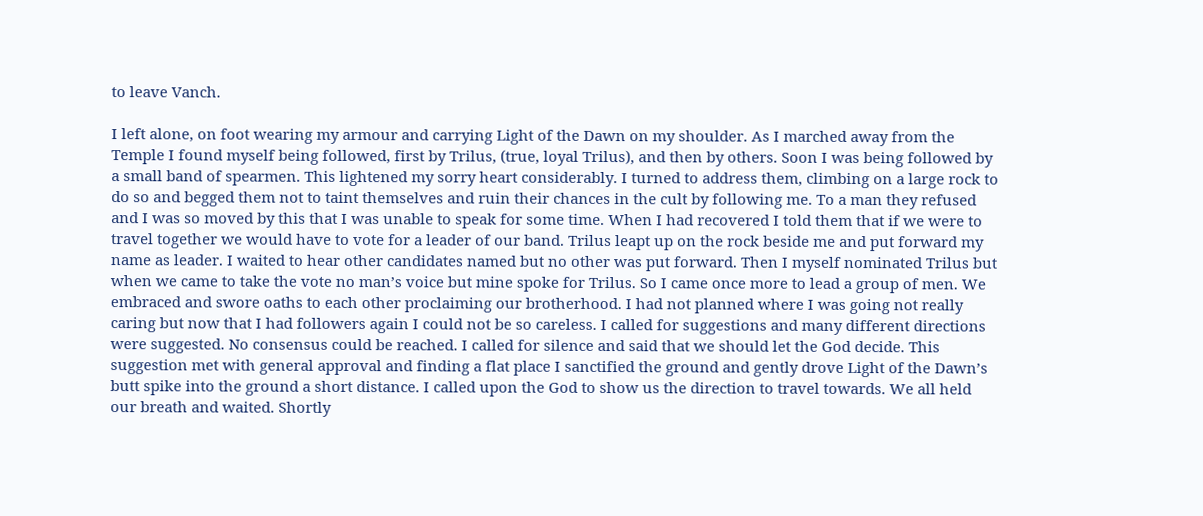to leave Vanch.

I left alone, on foot wearing my armour and carrying Light of the Dawn on my shoulder. As I marched away from the Temple I found myself being followed, first by Trilus, (true, loyal Trilus), and then by others. Soon I was being followed by a small band of spearmen. This lightened my sorry heart considerably. I turned to address them, climbing on a large rock to do so and begged them not to taint themselves and ruin their chances in the cult by following me. To a man they refused and I was so moved by this that I was unable to speak for some time. When I had recovered I told them that if we were to travel together we would have to vote for a leader of our band. Trilus leapt up on the rock beside me and put forward my name as leader. I waited to hear other candidates named but no other was put forward. Then I myself nominated Trilus but when we came to take the vote no man’s voice but mine spoke for Trilus. So I came once more to lead a group of men. We embraced and swore oaths to each other proclaiming our brotherhood. I had not planned where I was going not really caring but now that I had followers again I could not be so careless. I called for suggestions and many different directions were suggested. No consensus could be reached. I called for silence and said that we should let the God decide. This suggestion met with general approval and finding a flat place I sanctified the ground and gently drove Light of the Dawn’s butt spike into the ground a short distance. I called upon the God to show us the direction to travel towards. We all held our breath and waited. Shortly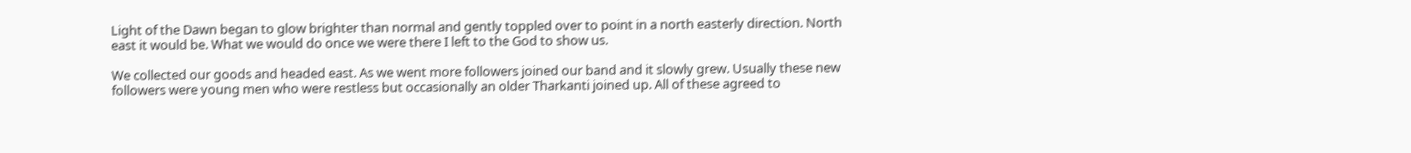Light of the Dawn began to glow brighter than normal and gently toppled over to point in a north easterly direction. North east it would be. What we would do once we were there I left to the God to show us.

We collected our goods and headed east. As we went more followers joined our band and it slowly grew. Usually these new followers were young men who were restless but occasionally an older Tharkanti joined up. All of these agreed to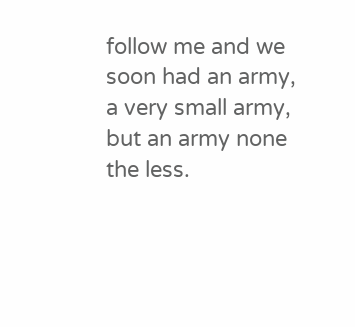follow me and we soon had an army, a very small army, but an army none the less.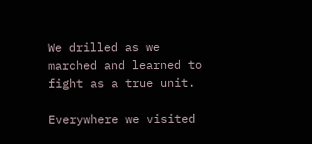We drilled as we marched and learned to fight as a true unit.

Everywhere we visited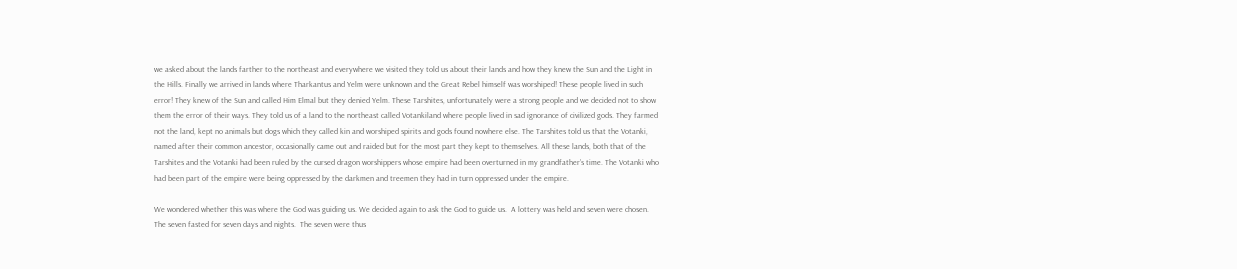we asked about the lands farther to the northeast and everywhere we visited they told us about their lands and how they knew the Sun and the Light in the Hills. Finally we arrived in lands where Tharkantus and Yelm were unknown and the Great Rebel himself was worshiped! These people lived in such error! They knew of the Sun and called Him Elmal but they denied Yelm. These Tarshites, unfortunately were a strong people and we decided not to show them the error of their ways. They told us of a land to the northeast called Votankiland where people lived in sad ignorance of civilized gods. They farmed not the land, kept no animals but dogs which they called kin and worshiped spirits and gods found nowhere else. The Tarshites told us that the Votanki, named after their common ancestor, occasionally came out and raided but for the most part they kept to themselves. All these lands, both that of the Tarshites and the Votanki had been ruled by the cursed dragon worshippers whose empire had been overturned in my grandfather’s time. The Votanki who had been part of the empire were being oppressed by the darkmen and treemen they had in turn oppressed under the empire.

We wondered whether this was where the God was guiding us. We decided again to ask the God to guide us.  A lottery was held and seven were chosen.  The seven fasted for seven days and nights.  The seven were thus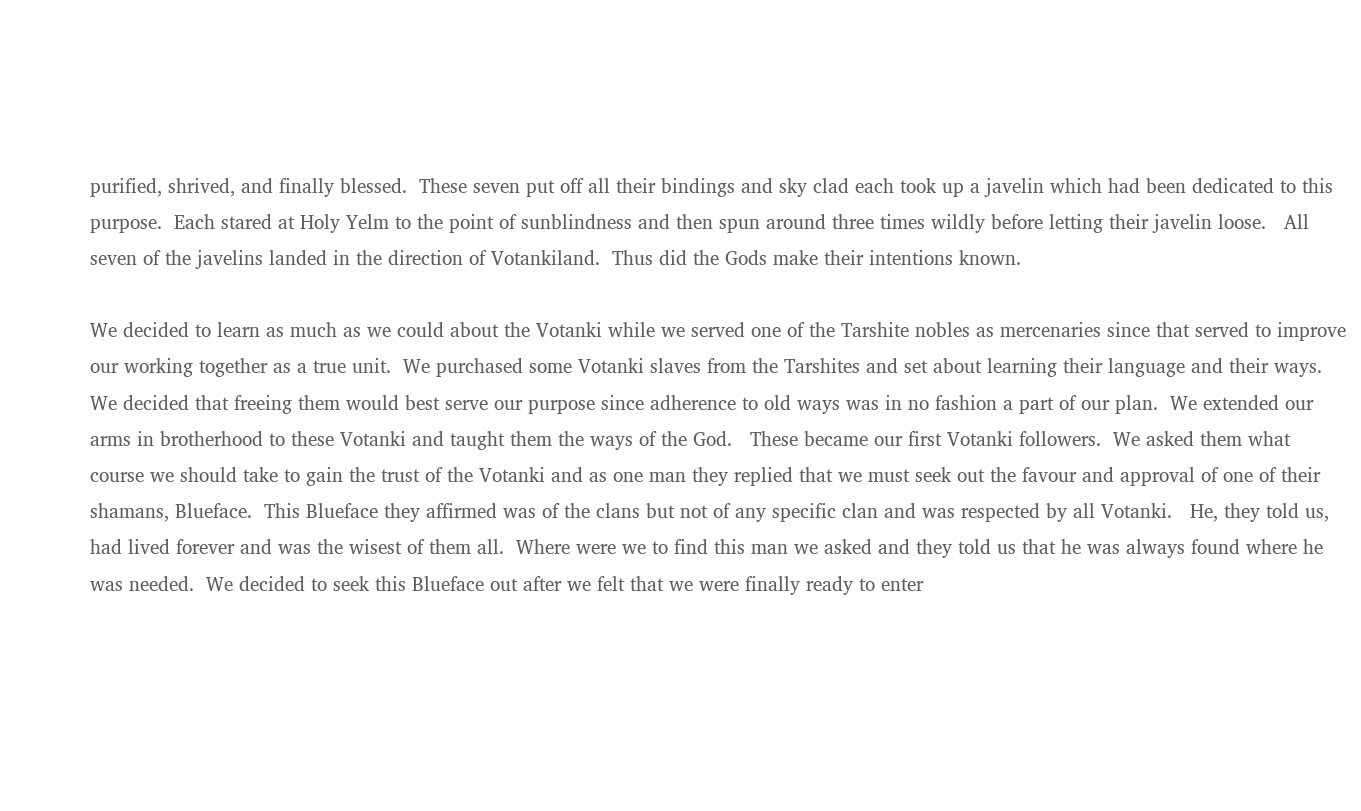purified, shrived, and finally blessed.  These seven put off all their bindings and sky clad each took up a javelin which had been dedicated to this purpose.  Each stared at Holy Yelm to the point of sunblindness and then spun around three times wildly before letting their javelin loose.   All seven of the javelins landed in the direction of Votankiland.  Thus did the Gods make their intentions known.

We decided to learn as much as we could about the Votanki while we served one of the Tarshite nobles as mercenaries since that served to improve our working together as a true unit.  We purchased some Votanki slaves from the Tarshites and set about learning their language and their ways.   We decided that freeing them would best serve our purpose since adherence to old ways was in no fashion a part of our plan.  We extended our arms in brotherhood to these Votanki and taught them the ways of the God.   These became our first Votanki followers.  We asked them what course we should take to gain the trust of the Votanki and as one man they replied that we must seek out the favour and approval of one of their shamans, Blueface.  This Blueface they affirmed was of the clans but not of any specific clan and was respected by all Votanki.   He, they told us, had lived forever and was the wisest of them all.  Where were we to find this man we asked and they told us that he was always found where he was needed.  We decided to seek this Blueface out after we felt that we were finally ready to enter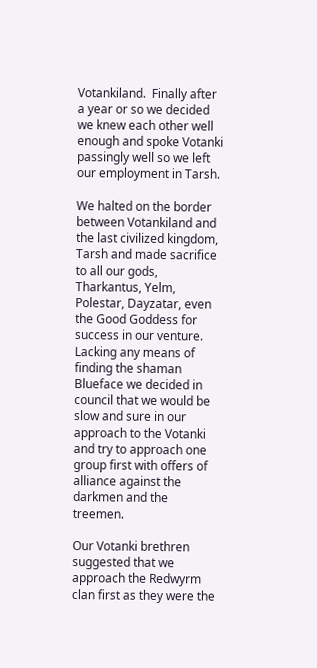Votankiland.  Finally after a year or so we decided we knew each other well enough and spoke Votanki passingly well so we left our employment in Tarsh.

We halted on the border between Votankiland and the last civilized kingdom, Tarsh and made sacrifice to all our gods, Tharkantus, Yelm, Polestar, Dayzatar, even the Good Goddess for success in our venture. Lacking any means of finding the shaman Blueface we decided in council that we would be slow and sure in our approach to the Votanki and try to approach one group first with offers of alliance against the darkmen and the treemen.

Our Votanki brethren suggested that we approach the Redwyrm clan first as they were the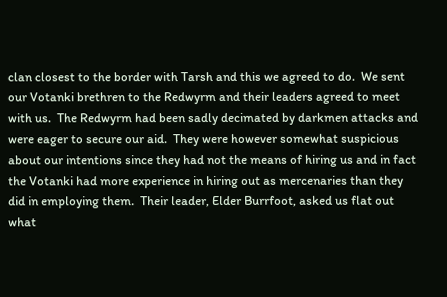clan closest to the border with Tarsh and this we agreed to do.  We sent our Votanki brethren to the Redwyrm and their leaders agreed to meet with us.  The Redwyrm had been sadly decimated by darkmen attacks and were eager to secure our aid.  They were however somewhat suspicious about our intentions since they had not the means of hiring us and in fact the Votanki had more experience in hiring out as mercenaries than they did in employing them.  Their leader, Elder Burrfoot, asked us flat out what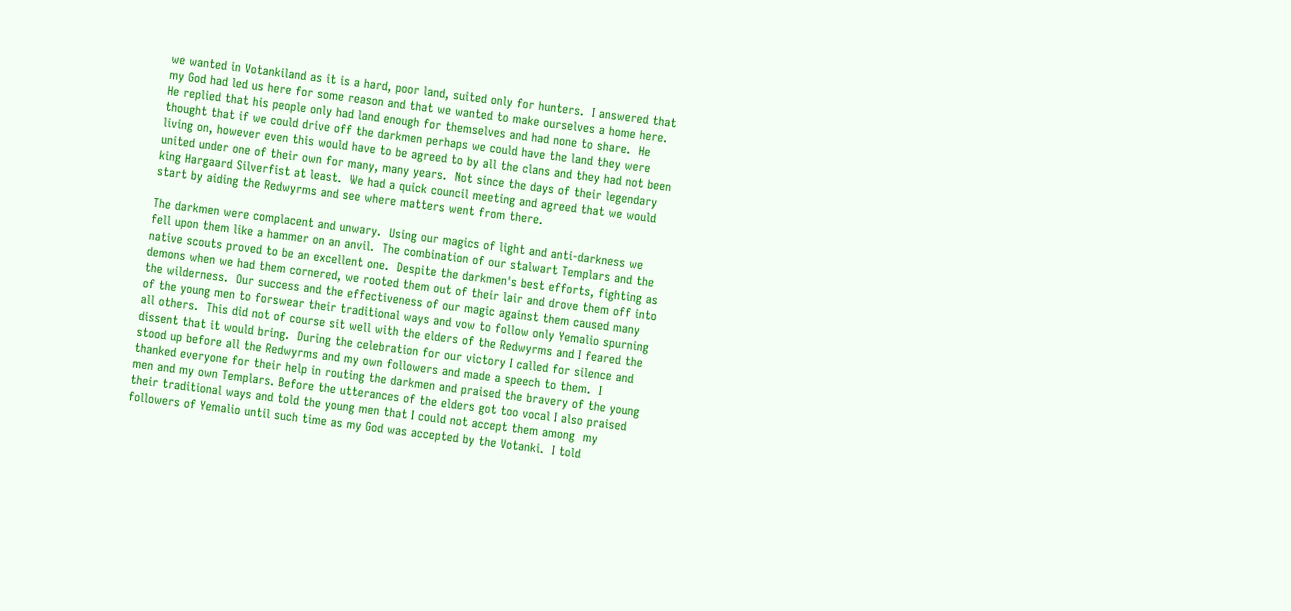we wanted in Votankiland as it is a hard, poor land, suited only for hunters.  I answered that my God had led us here for some reason and that we wanted to make ourselves a home here.  He replied that his people only had land enough for themselves and had none to share.  He thought that if we could drive off the darkmen perhaps we could have the land they were living on, however even this would have to be agreed to by all the clans and they had not been united under one of their own for many, many years.  Not since the days of their legendary king Hargaard Silverfist at least.  We had a quick council meeting and agreed that we would start by aiding the Redwyrms and see where matters went from there.

The darkmen were complacent and unwary.  Using our magics of light and anti-darkness we fell upon them like a hammer on an anvil.  The combination of our stalwart Templars and the native scouts proved to be an excellent one.  Despite the darkmen's best efforts, fighting as demons when we had them cornered, we rooted them out of their lair and drove them off into the wilderness.  Our success and the effectiveness of our magic against them caused many of the young men to forswear their traditional ways and vow to follow only Yemalio spurning all others.  This did not of course sit well with the elders of the Redwyrms and I feared the dissent that it would bring.  During the celebration for our victory I called for silence and stood up before all the Redwyrms and my own followers and made a speech to them.  I thanked everyone for their help in routing the darkmen and praised the bravery of the young men and my own Templars. Before the utterances of the elders got too vocal I also praised their traditional ways and told the young men that I could not accept them among  my followers of Yemalio until such time as my God was accepted by the Votanki.  I told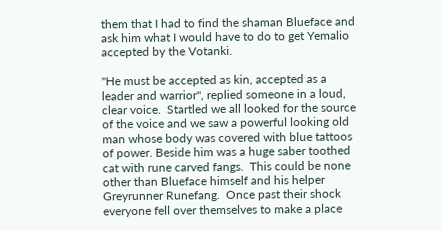them that I had to find the shaman Blueface and ask him what I would have to do to get Yemalio accepted by the Votanki.

"He must be accepted as kin, accepted as a leader and warrior", replied someone in a loud, clear voice.  Startled we all looked for the source of the voice and we saw a powerful looking old man whose body was covered with blue tattoos of power. Beside him was a huge saber toothed cat with rune carved fangs.  This could be none other than Blueface himself and his helper Greyrunner Runefang.  Once past their shock everyone fell over themselves to make a place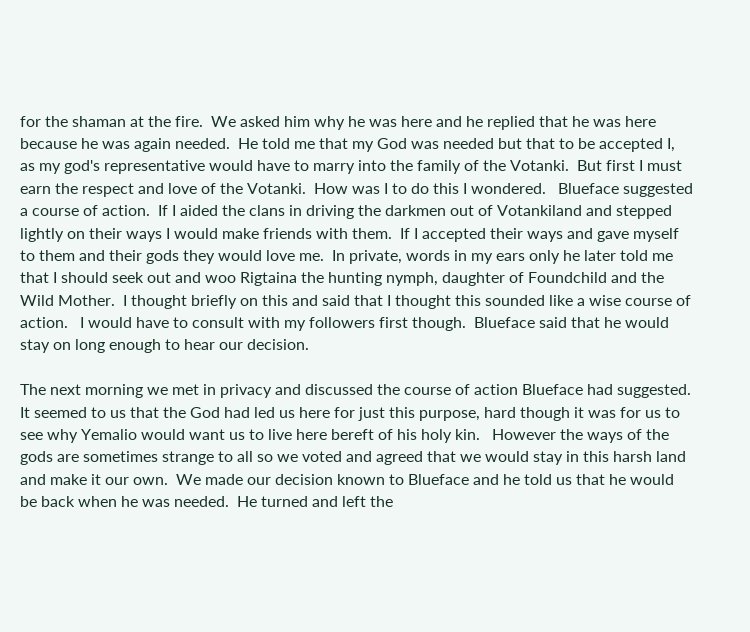for the shaman at the fire.  We asked him why he was here and he replied that he was here because he was again needed.  He told me that my God was needed but that to be accepted I, as my god's representative would have to marry into the family of the Votanki.  But first I must earn the respect and love of the Votanki.  How was I to do this I wondered.   Blueface suggested a course of action.  If I aided the clans in driving the darkmen out of Votankiland and stepped lightly on their ways I would make friends with them.  If I accepted their ways and gave myself to them and their gods they would love me.  In private, words in my ears only he later told me that I should seek out and woo Rigtaina the hunting nymph, daughter of Foundchild and the Wild Mother.  I thought briefly on this and said that I thought this sounded like a wise course of action.   I would have to consult with my followers first though.  Blueface said that he would stay on long enough to hear our decision.

The next morning we met in privacy and discussed the course of action Blueface had suggested.  It seemed to us that the God had led us here for just this purpose, hard though it was for us to see why Yemalio would want us to live here bereft of his holy kin.   However the ways of the gods are sometimes strange to all so we voted and agreed that we would stay in this harsh land and make it our own.  We made our decision known to Blueface and he told us that he would be back when he was needed.  He turned and left the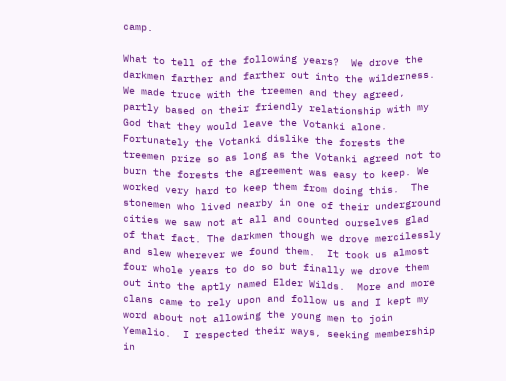camp.

What to tell of the following years?  We drove the darkmen farther and farther out into the wilderness.  We made truce with the treemen and they agreed, partly based on their friendly relationship with my God that they would leave the Votanki alone. Fortunately the Votanki dislike the forests the treemen prize so as long as the Votanki agreed not to burn the forests the agreement was easy to keep. We worked very hard to keep them from doing this.  The stonemen who lived nearby in one of their underground cities we saw not at all and counted ourselves glad of that fact. The darkmen though we drove mercilessly and slew wherever we found them.  It took us almost four whole years to do so but finally we drove them out into the aptly named Elder Wilds.  More and more clans came to rely upon and follow us and I kept my word about not allowing the young men to join Yemalio.  I respected their ways, seeking membership in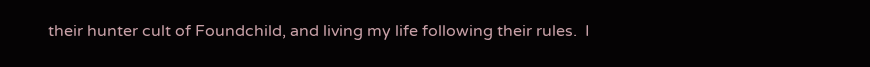their hunter cult of Foundchild, and living my life following their rules.  I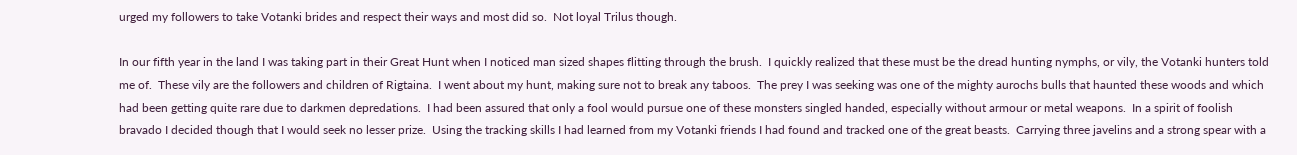urged my followers to take Votanki brides and respect their ways and most did so.  Not loyal Trilus though.

In our fifth year in the land I was taking part in their Great Hunt when I noticed man sized shapes flitting through the brush.  I quickly realized that these must be the dread hunting nymphs, or vily, the Votanki hunters told me of.  These vily are the followers and children of Rigtaina.  I went about my hunt, making sure not to break any taboos.  The prey I was seeking was one of the mighty aurochs bulls that haunted these woods and which had been getting quite rare due to darkmen depredations.  I had been assured that only a fool would pursue one of these monsters singled handed, especially without armour or metal weapons.  In a spirit of foolish bravado I decided though that I would seek no lesser prize.  Using the tracking skills I had learned from my Votanki friends I had found and tracked one of the great beasts.  Carrying three javelins and a strong spear with a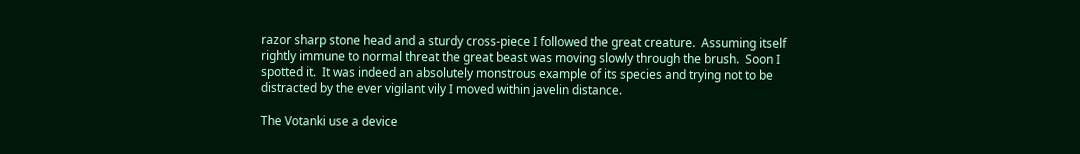razor sharp stone head and a sturdy cross-piece I followed the great creature.  Assuming itself rightly immune to normal threat the great beast was moving slowly through the brush.  Soon I spotted it.  It was indeed an absolutely monstrous example of its species and trying not to be distracted by the ever vigilant vily I moved within javelin distance.

The Votanki use a device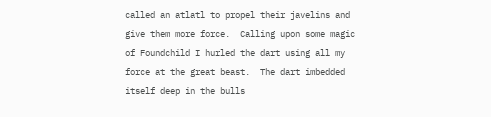called an atlatl to propel their javelins and give them more force.  Calling upon some magic of Foundchild I hurled the dart using all my force at the great beast.  The dart imbedded itself deep in the bulls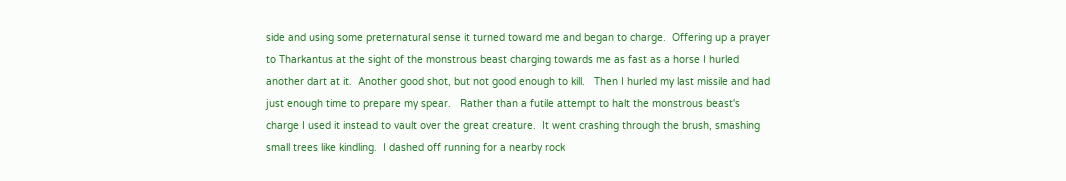side and using some preternatural sense it turned toward me and began to charge.  Offering up a prayer to Tharkantus at the sight of the monstrous beast charging towards me as fast as a horse I hurled another dart at it.  Another good shot, but not good enough to kill.   Then I hurled my last missile and had just enough time to prepare my spear.   Rather than a futile attempt to halt the monstrous beast's charge I used it instead to vault over the great creature.  It went crashing through the brush, smashing small trees like kindling.  I dashed off running for a nearby rock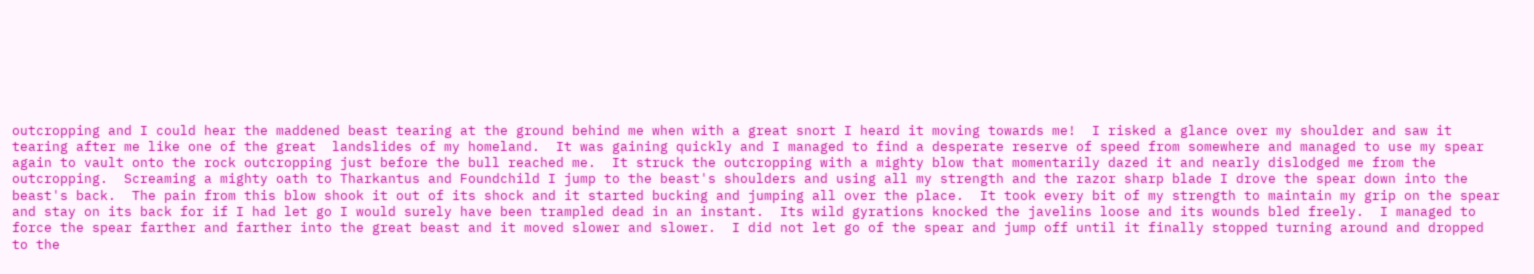outcropping and I could hear the maddened beast tearing at the ground behind me when with a great snort I heard it moving towards me!  I risked a glance over my shoulder and saw it tearing after me like one of the great  landslides of my homeland.  It was gaining quickly and I managed to find a desperate reserve of speed from somewhere and managed to use my spear again to vault onto the rock outcropping just before the bull reached me.  It struck the outcropping with a mighty blow that momentarily dazed it and nearly dislodged me from the outcropping.  Screaming a mighty oath to Tharkantus and Foundchild I jump to the beast's shoulders and using all my strength and the razor sharp blade I drove the spear down into the beast's back.  The pain from this blow shook it out of its shock and it started bucking and jumping all over the place.  It took every bit of my strength to maintain my grip on the spear and stay on its back for if I had let go I would surely have been trampled dead in an instant.  Its wild gyrations knocked the javelins loose and its wounds bled freely.  I managed to force the spear farther and farther into the great beast and it moved slower and slower.  I did not let go of the spear and jump off until it finally stopped turning around and dropped to the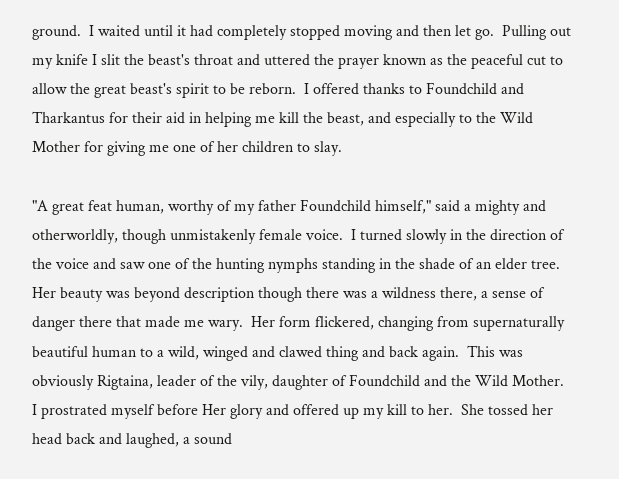ground.  I waited until it had completely stopped moving and then let go.  Pulling out my knife I slit the beast's throat and uttered the prayer known as the peaceful cut to allow the great beast's spirit to be reborn.  I offered thanks to Foundchild and Tharkantus for their aid in helping me kill the beast, and especially to the Wild Mother for giving me one of her children to slay.

"A great feat human, worthy of my father Foundchild himself," said a mighty and otherworldly, though unmistakenly female voice.  I turned slowly in the direction of the voice and saw one of the hunting nymphs standing in the shade of an elder tree.   Her beauty was beyond description though there was a wildness there, a sense of danger there that made me wary.  Her form flickered, changing from supernaturally beautiful human to a wild, winged and clawed thing and back again.  This was obviously Rigtaina, leader of the vily, daughter of Foundchild and the Wild Mother.   I prostrated myself before Her glory and offered up my kill to her.  She tossed her head back and laughed, a sound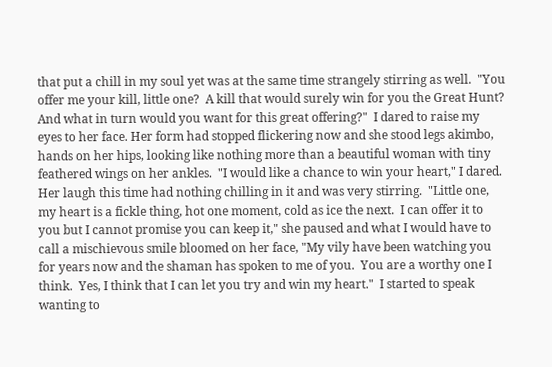that put a chill in my soul yet was at the same time strangely stirring as well.  "You offer me your kill, little one?  A kill that would surely win for you the Great Hunt? And what in turn would you want for this great offering?"  I dared to raise my eyes to her face. Her form had stopped flickering now and she stood legs akimbo, hands on her hips, looking like nothing more than a beautiful woman with tiny feathered wings on her ankles.  "I would like a chance to win your heart," I dared.  Her laugh this time had nothing chilling in it and was very stirring.  "Little one, my heart is a fickle thing, hot one moment, cold as ice the next.  I can offer it to you but I cannot promise you can keep it," she paused and what I would have to call a mischievous smile bloomed on her face, "My vily have been watching you for years now and the shaman has spoken to me of you.  You are a worthy one I think.  Yes, I think that I can let you try and win my heart."  I started to speak wanting to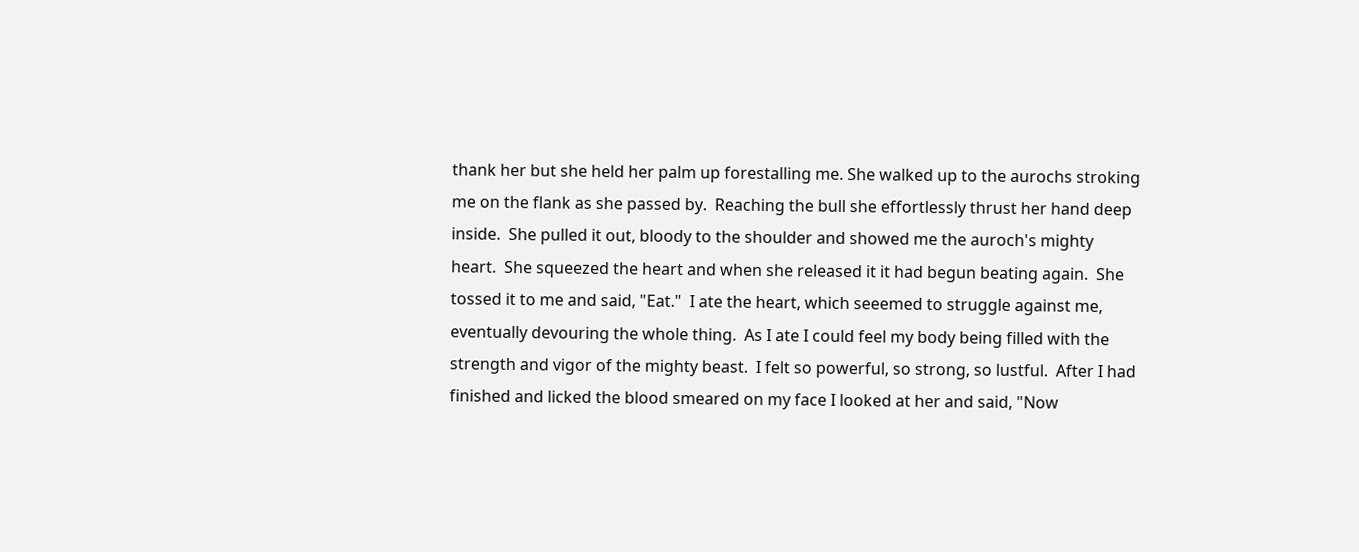thank her but she held her palm up forestalling me. She walked up to the aurochs stroking me on the flank as she passed by.  Reaching the bull she effortlessly thrust her hand deep inside.  She pulled it out, bloody to the shoulder and showed me the auroch's mighty heart.  She squeezed the heart and when she released it it had begun beating again.  She tossed it to me and said, "Eat."  I ate the heart, which seeemed to struggle against me, eventually devouring the whole thing.  As I ate I could feel my body being filled with the strength and vigor of the mighty beast.  I felt so powerful, so strong, so lustful.  After I had finished and licked the blood smeared on my face I looked at her and said, "Now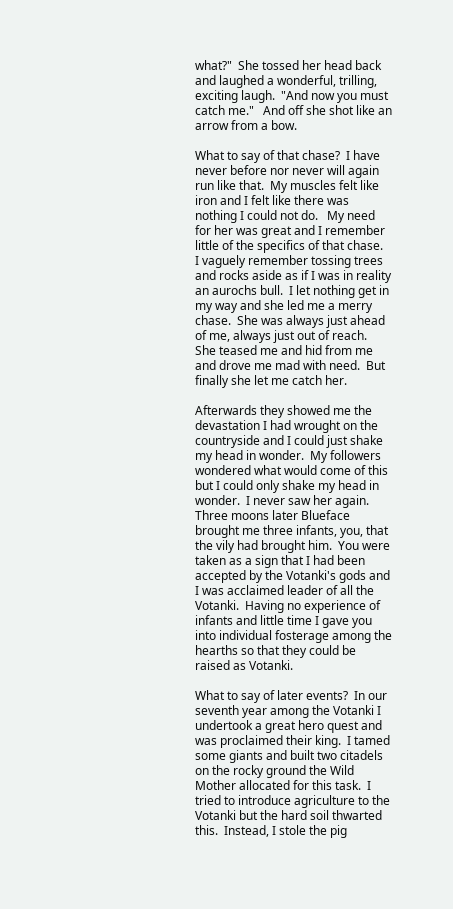what?"  She tossed her head back and laughed a wonderful, trilling, exciting laugh.  "And now you must catch me."   And off she shot like an arrow from a bow.

What to say of that chase?  I have never before nor never will again run like that.  My muscles felt like iron and I felt like there was nothing I could not do.   My need for her was great and I remember little of the specifics of that chase.   I vaguely remember tossing trees and rocks aside as if I was in reality an aurochs bull.  I let nothing get in my way and she led me a merry chase.  She was always just ahead of me, always just out of reach.  She teased me and hid from me and drove me mad with need.  But finally she let me catch her.

Afterwards they showed me the devastation I had wrought on the countryside and I could just shake my head in wonder.  My followers wondered what would come of this but I could only shake my head in wonder.  I never saw her again.  Three moons later Blueface brought me three infants, you, that the vily had brought him.  You were taken as a sign that I had been accepted by the Votanki's gods and I was acclaimed leader of all the Votanki.  Having no experience of infants and little time I gave you into individual fosterage among the hearths so that they could be raised as Votanki.

What to say of later events?  In our seventh year among the Votanki I undertook a great hero quest and was proclaimed their king.  I tamed some giants and built two citadels on the rocky ground the Wild Mother allocated for this task.  I tried to introduce agriculture to the Votanki but the hard soil thwarted this.  Instead, I stole the pig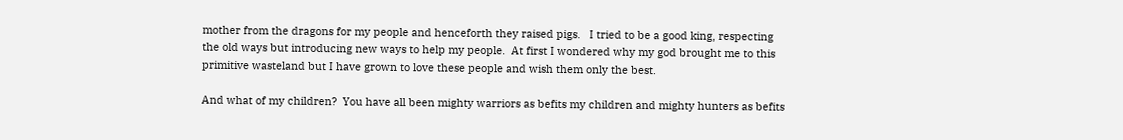mother from the dragons for my people and henceforth they raised pigs.   I tried to be a good king, respecting the old ways but introducing new ways to help my people.  At first I wondered why my god brought me to this primitive wasteland but I have grown to love these people and wish them only the best.

And what of my children?  You have all been mighty warriors as befits my children and mighty hunters as befits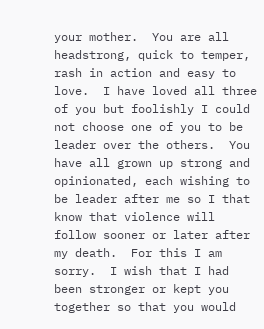your mother.  You are all headstrong, quick to temper, rash in action and easy to love.  I have loved all three of you but foolishly I could not choose one of you to be leader over the others.  You have all grown up strong and opinionated, each wishing to be leader after me so I that know that violence will follow sooner or later after my death.  For this I am sorry.  I wish that I had been stronger or kept you together so that you would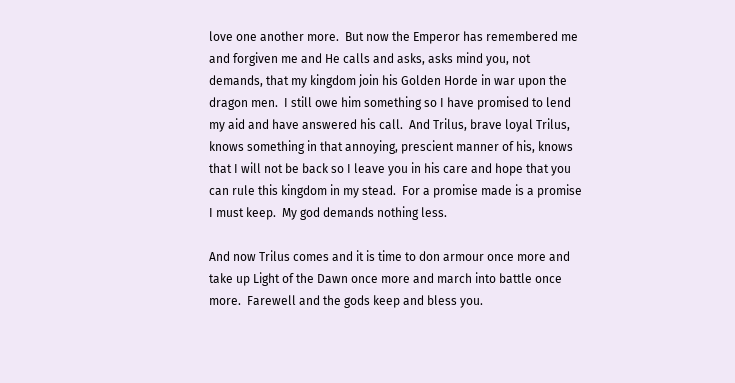love one another more.  But now the Emperor has remembered me and forgiven me and He calls and asks, asks mind you, not demands, that my kingdom join his Golden Horde in war upon the dragon men.  I still owe him something so I have promised to lend my aid and have answered his call.  And Trilus, brave loyal Trilus, knows something in that annoying, prescient manner of his, knows that I will not be back so I leave you in his care and hope that you can rule this kingdom in my stead.  For a promise made is a promise I must keep.  My god demands nothing less.

And now Trilus comes and it is time to don armour once more and take up Light of the Dawn once more and march into battle once more.  Farewell and the gods keep and bless you.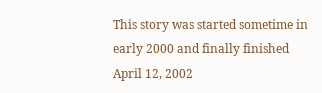This story was started sometime in early 2000 and finally finished April 12, 2002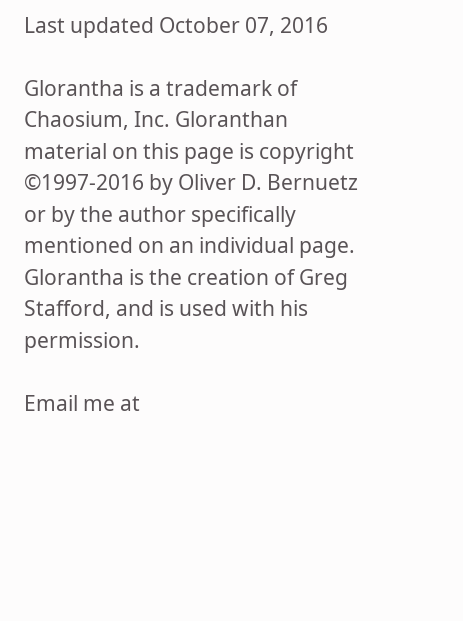Last updated October 07, 2016

Glorantha is a trademark of Chaosium, Inc. Gloranthan material on this page is copyright ©1997-2016 by Oliver D. Bernuetz or by the author specifically mentioned on an individual page. Glorantha is the creation of Greg Stafford, and is used with his permission.

Email me at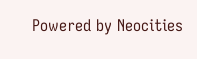Powered by Neocities